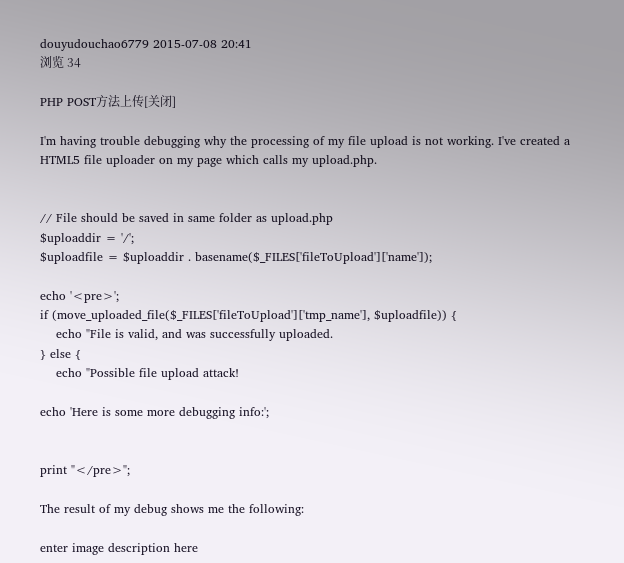douyudouchao6779 2015-07-08 20:41
浏览 34

PHP POST方法上传[关闭]

I'm having trouble debugging why the processing of my file upload is not working. I've created a HTML5 file uploader on my page which calls my upload.php.


// File should be saved in same folder as upload.php
$uploaddir = '/';
$uploadfile = $uploaddir . basename($_FILES['fileToUpload']['name']);

echo '<pre>';
if (move_uploaded_file($_FILES['fileToUpload']['tmp_name'], $uploadfile)) {
    echo "File is valid, and was successfully uploaded.
} else {
    echo "Possible file upload attack!

echo 'Here is some more debugging info:';


print "</pre>";

The result of my debug shows me the following:

enter image description here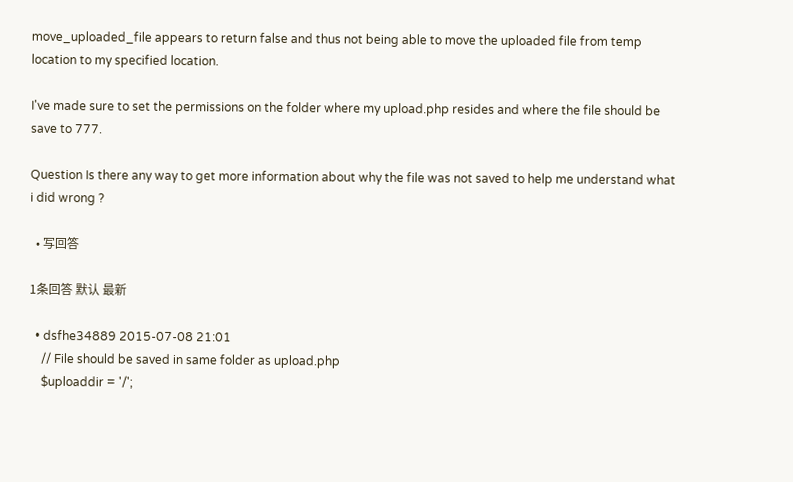move_uploaded_file appears to return false and thus not being able to move the uploaded file from temp location to my specified location.

I've made sure to set the permissions on the folder where my upload.php resides and where the file should be save to 777.

Question Is there any way to get more information about why the file was not saved to help me understand what i did wrong ?

  • 写回答

1条回答 默认 最新

  • dsfhe34889 2015-07-08 21:01
    // File should be saved in same folder as upload.php
    $uploaddir = '/';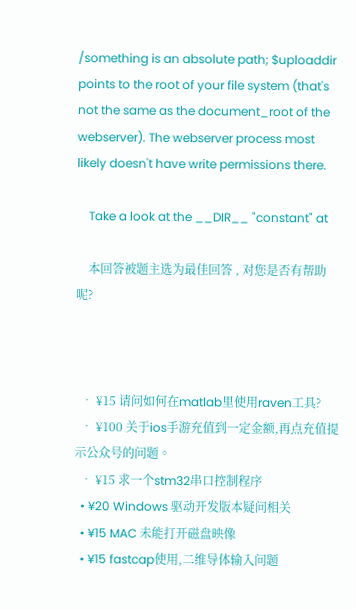/something is an absolute path; $uploaddir points to the root of your file system (that's not the same as the document_root of the webserver). The webserver process most likely doesn't have write permissions there.

    Take a look at the __DIR__ "constant" at

    本回答被题主选为最佳回答 , 对您是否有帮助呢?



  • ¥15 请问如何在matlab里使用raven工具?
  • ¥100 关于ios手游充值到一定金额,再点充值提示公众号的问题。
  • ¥15 求一个stm32串口控制程序
  • ¥20 Windows 驱动开发版本疑问相关
  • ¥15 MAC 未能打开磁盘映像
  • ¥15 fastcap使用,二维导体输入问题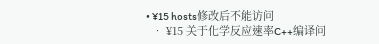• ¥15 hosts修改后不能访问
  • ¥15 关于化学反应速率C++编译问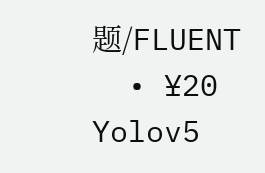题/FLUENT
  • ¥20 Yolov5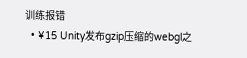训练报错
  • ¥15 Unity发布gzip压缩的webgl之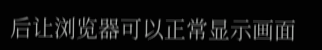后让浏览器可以正常显示画面